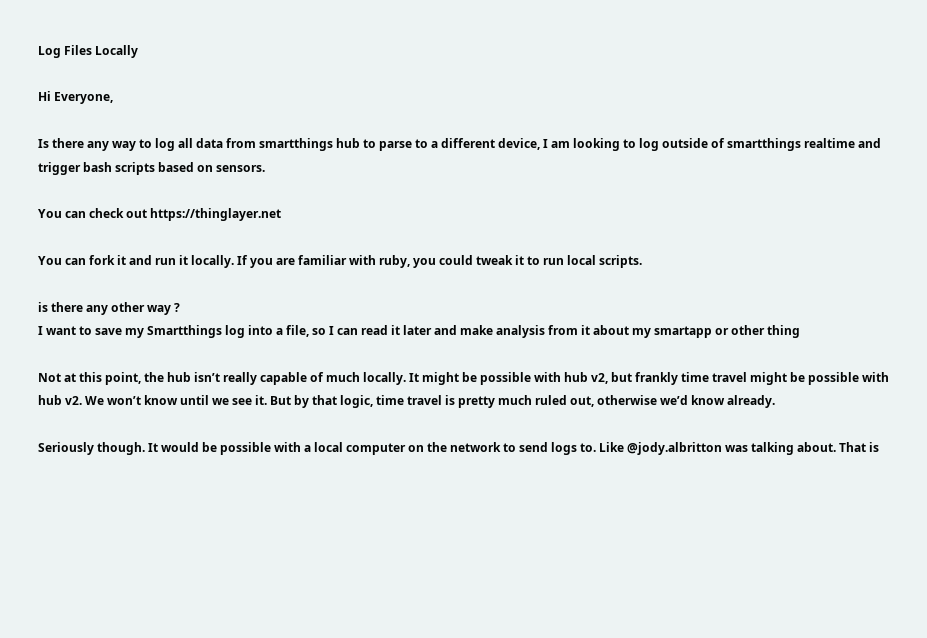Log Files Locally

Hi Everyone,

Is there any way to log all data from smartthings hub to parse to a different device, I am looking to log outside of smartthings realtime and trigger bash scripts based on sensors.

You can check out https://thinglayer.net

You can fork it and run it locally. If you are familiar with ruby, you could tweak it to run local scripts.

is there any other way ?
I want to save my Smartthings log into a file, so I can read it later and make analysis from it about my smartapp or other thing

Not at this point, the hub isn’t really capable of much locally. It might be possible with hub v2, but frankly time travel might be possible with hub v2. We won’t know until we see it. But by that logic, time travel is pretty much ruled out, otherwise we’d know already.

Seriously though. It would be possible with a local computer on the network to send logs to. Like @jody.albritton was talking about. That is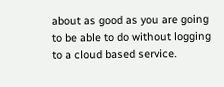about as good as you are going to be able to do without logging to a cloud based service.